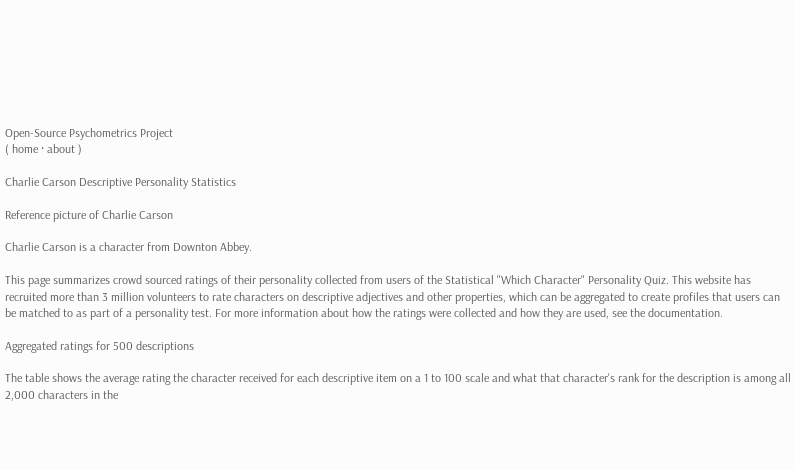Open-Source Psychometrics Project
( home · about )

Charlie Carson Descriptive Personality Statistics

Reference picture of Charlie Carson

Charlie Carson is a character from Downton Abbey.

This page summarizes crowd sourced ratings of their personality collected from users of the Statistical "Which Character" Personality Quiz. This website has recruited more than 3 million volunteers to rate characters on descriptive adjectives and other properties, which can be aggregated to create profiles that users can be matched to as part of a personality test. For more information about how the ratings were collected and how they are used, see the documentation.

Aggregated ratings for 500 descriptions

The table shows the average rating the character received for each descriptive item on a 1 to 100 scale and what that character's rank for the description is among all 2,000 characters in the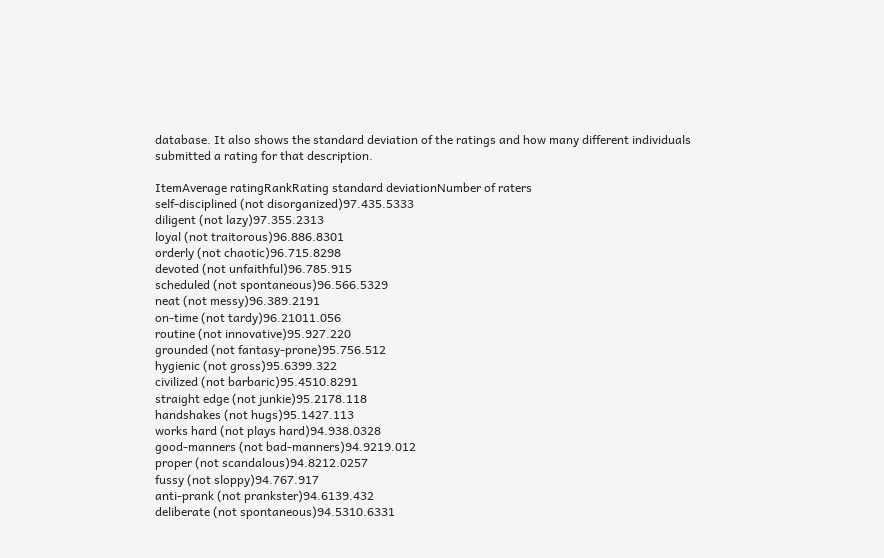database. It also shows the standard deviation of the ratings and how many different individuals submitted a rating for that description.

ItemAverage ratingRankRating standard deviationNumber of raters
self-disciplined (not disorganized)97.435.5333
diligent (not lazy)97.355.2313
loyal (not traitorous)96.886.8301
orderly (not chaotic)96.715.8298
devoted (not unfaithful)96.785.915
scheduled (not spontaneous)96.566.5329
neat (not messy)96.389.2191
on-time (not tardy)96.21011.056
routine (not innovative)95.927.220
grounded (not fantasy-prone)95.756.512
hygienic (not gross)95.6399.322
civilized (not barbaric)95.4510.8291
straight edge (not junkie)95.2178.118
handshakes (not hugs)95.1427.113
works hard (not plays hard)94.938.0328
good-manners (not bad-manners)94.9219.012
proper (not scandalous)94.8212.0257
fussy (not sloppy)94.767.917
anti-prank (not prankster)94.6139.432
deliberate (not spontaneous)94.5310.6331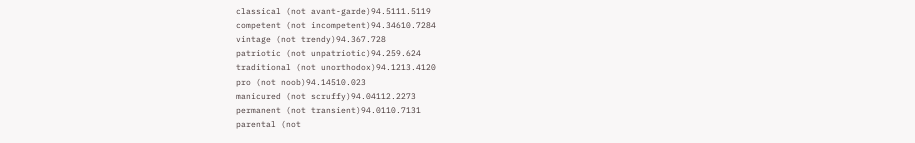classical (not avant-garde)94.5111.5119
competent (not incompetent)94.34610.7284
vintage (not trendy)94.367.728
patriotic (not unpatriotic)94.259.624
traditional (not unorthodox)94.1213.4120
pro (not noob)94.14510.023
manicured (not scruffy)94.04112.2273
permanent (not transient)94.0110.7131
parental (not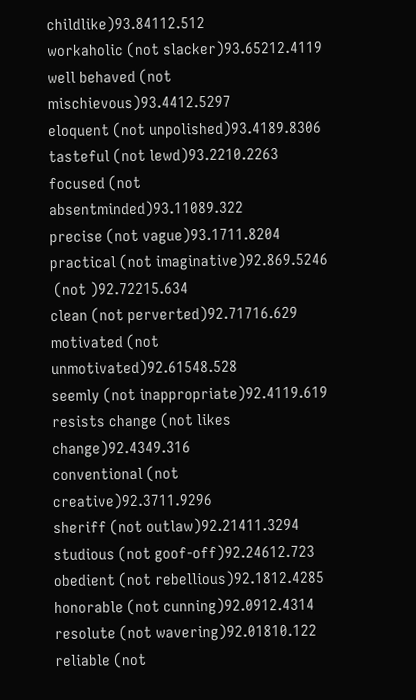childlike)93.84112.512
workaholic (not slacker)93.65212.4119
well behaved (not mischievous)93.4412.5297
eloquent (not unpolished)93.4189.8306
tasteful (not lewd)93.2210.2263
focused (not absentminded)93.11089.322
precise (not vague)93.1711.8204
practical (not imaginative)92.869.5246
 (not )92.72215.634
clean (not perverted)92.71716.629
motivated (not unmotivated)92.61548.528
seemly (not inappropriate)92.4119.619
resists change (not likes change)92.4349.316
conventional (not creative)92.3711.9296
sheriff (not outlaw)92.21411.3294
studious (not goof-off)92.24612.723
obedient (not rebellious)92.1812.4285
honorable (not cunning)92.0912.4314
resolute (not wavering)92.01810.122
reliable (not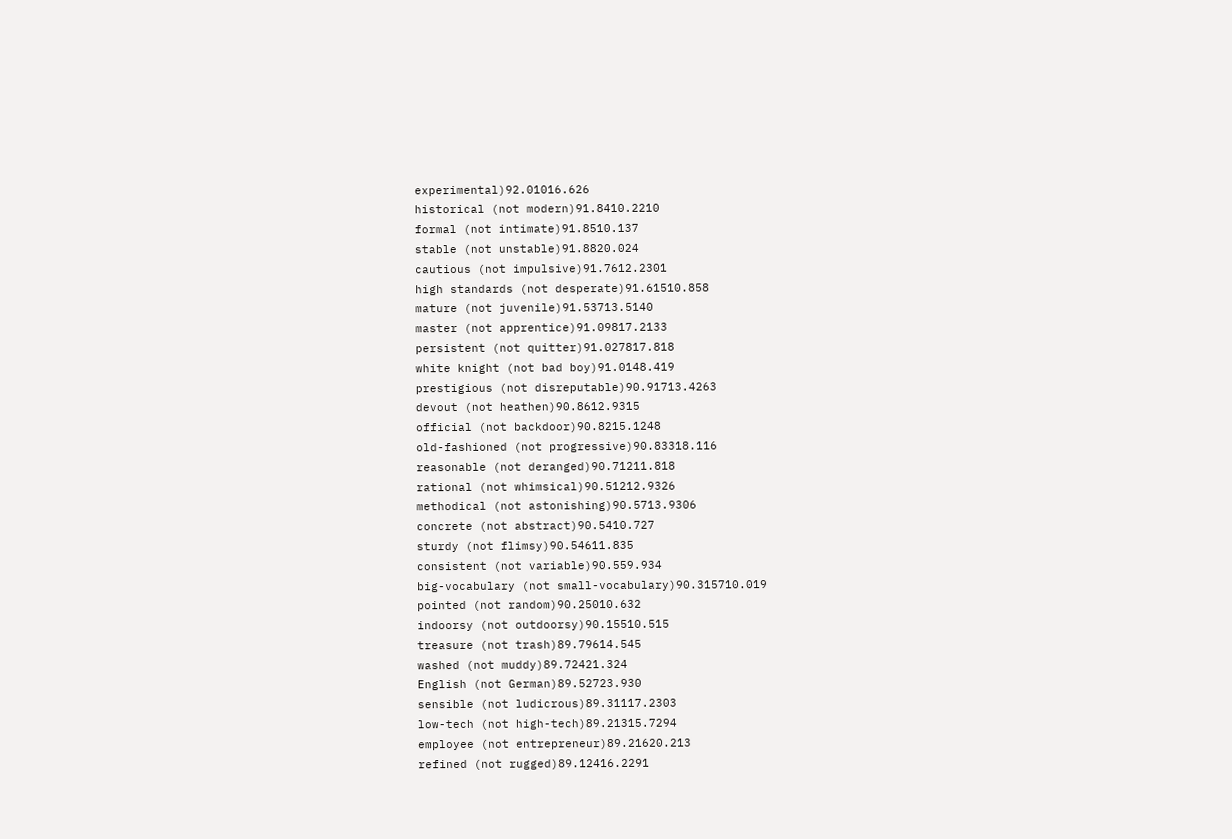experimental)92.01016.626
historical (not modern)91.8410.2210
formal (not intimate)91.8510.137
stable (not unstable)91.8820.024
cautious (not impulsive)91.7612.2301
high standards (not desperate)91.61510.858
mature (not juvenile)91.53713.5140
master (not apprentice)91.09817.2133
persistent (not quitter)91.027817.818
white knight (not bad boy)91.0148.419
prestigious (not disreputable)90.91713.4263
devout (not heathen)90.8612.9315
official (not backdoor)90.8215.1248
old-fashioned (not progressive)90.83318.116
reasonable (not deranged)90.71211.818
rational (not whimsical)90.51212.9326
methodical (not astonishing)90.5713.9306
concrete (not abstract)90.5410.727
sturdy (not flimsy)90.54611.835
consistent (not variable)90.559.934
big-vocabulary (not small-vocabulary)90.315710.019
pointed (not random)90.25010.632
indoorsy (not outdoorsy)90.15510.515
treasure (not trash)89.79614.545
washed (not muddy)89.72421.324
English (not German)89.52723.930
sensible (not ludicrous)89.31117.2303
low-tech (not high-tech)89.21315.7294
employee (not entrepreneur)89.21620.213
refined (not rugged)89.12416.2291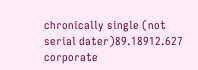chronically single (not serial dater)89.18912.627
corporate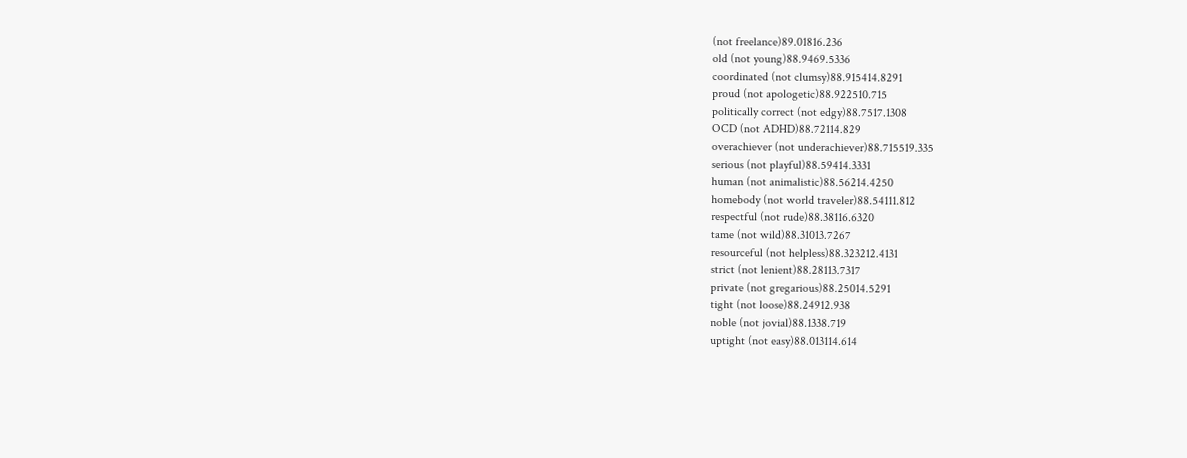(not freelance)89.01816.236
old (not young)88.9469.5336
coordinated (not clumsy)88.915414.8291
proud (not apologetic)88.922510.715
politically correct (not edgy)88.7517.1308
OCD (not ADHD)88.72114.829
overachiever (not underachiever)88.715519.335
serious (not playful)88.59414.3331
human (not animalistic)88.56214.4250
homebody (not world traveler)88.54111.812
respectful (not rude)88.38116.6320
tame (not wild)88.31013.7267
resourceful (not helpless)88.323212.4131
strict (not lenient)88.28113.7317
private (not gregarious)88.25014.5291
tight (not loose)88.24912.938
noble (not jovial)88.1338.719
uptight (not easy)88.013114.614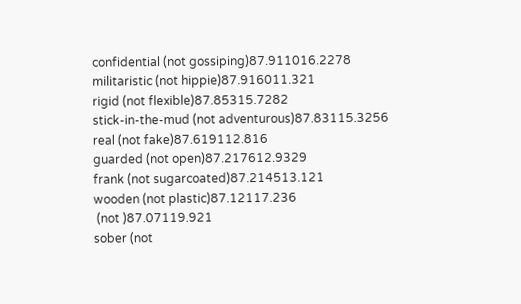confidential (not gossiping)87.911016.2278
militaristic (not hippie)87.916011.321
rigid (not flexible)87.85315.7282
stick-in-the-mud (not adventurous)87.83115.3256
real (not fake)87.619112.816
guarded (not open)87.217612.9329
frank (not sugarcoated)87.214513.121
wooden (not plastic)87.12117.236
 (not )87.07119.921
sober (not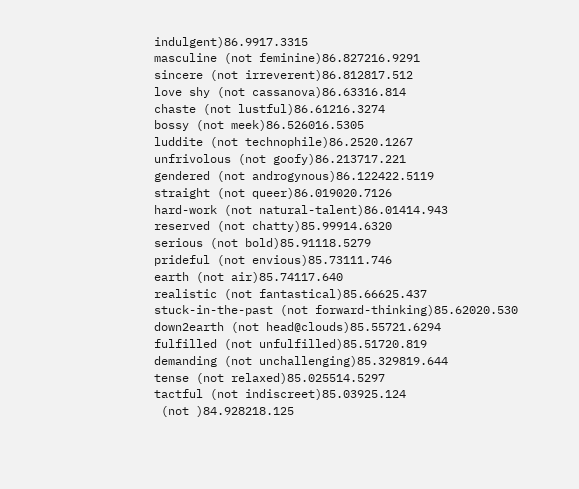indulgent)86.9917.3315
masculine (not feminine)86.827216.9291
sincere (not irreverent)86.812817.512
love shy (not cassanova)86.63316.814
chaste (not lustful)86.61216.3274
bossy (not meek)86.526016.5305
luddite (not technophile)86.2520.1267
unfrivolous (not goofy)86.213717.221
gendered (not androgynous)86.122422.5119
straight (not queer)86.019020.7126
hard-work (not natural-talent)86.01414.943
reserved (not chatty)85.99914.6320
serious (not bold)85.91118.5279
prideful (not envious)85.73111.746
earth (not air)85.74117.640
realistic (not fantastical)85.66625.437
stuck-in-the-past (not forward-thinking)85.62020.530
down2earth (not head@clouds)85.55721.6294
fulfilled (not unfulfilled)85.51720.819
demanding (not unchallenging)85.329819.644
tense (not relaxed)85.025514.5297
tactful (not indiscreet)85.03925.124
 (not )84.928218.125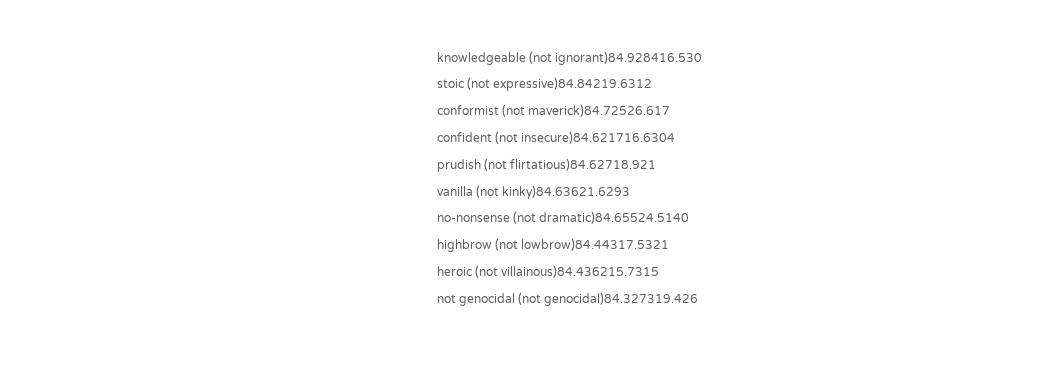knowledgeable (not ignorant)84.928416.530
stoic (not expressive)84.84219.6312
conformist (not maverick)84.72526.617
confident (not insecure)84.621716.6304
prudish (not flirtatious)84.62718.921
vanilla (not kinky)84.63621.6293
no-nonsense (not dramatic)84.65524.5140
highbrow (not lowbrow)84.44317.5321
heroic (not villainous)84.436215.7315
not genocidal (not genocidal)84.327319.426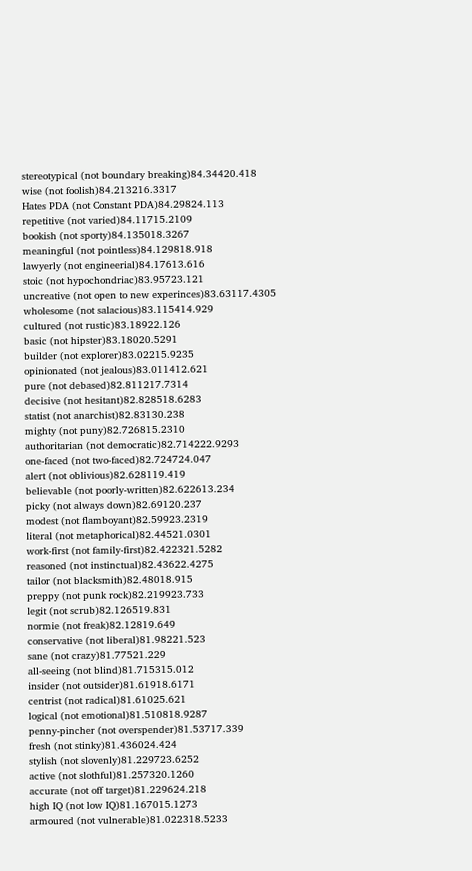stereotypical (not boundary breaking)84.34420.418
wise (not foolish)84.213216.3317
Hates PDA (not Constant PDA)84.29824.113
repetitive (not varied)84.11715.2109
bookish (not sporty)84.135018.3267
meaningful (not pointless)84.129818.918
lawyerly (not engineerial)84.17613.616
stoic (not hypochondriac)83.95723.121
uncreative (not open to new experinces)83.63117.4305
wholesome (not salacious)83.115414.929
cultured (not rustic)83.18922.126
basic (not hipster)83.18020.5291
builder (not explorer)83.02215.9235
opinionated (not jealous)83.011412.621
pure (not debased)82.811217.7314
decisive (not hesitant)82.828518.6283
statist (not anarchist)82.83130.238
mighty (not puny)82.726815.2310
authoritarian (not democratic)82.714222.9293
one-faced (not two-faced)82.724724.047
alert (not oblivious)82.628119.419
believable (not poorly-written)82.622613.234
picky (not always down)82.69120.237
modest (not flamboyant)82.59923.2319
literal (not metaphorical)82.44521.0301
work-first (not family-first)82.422321.5282
reasoned (not instinctual)82.43622.4275
tailor (not blacksmith)82.48018.915
preppy (not punk rock)82.219923.733
legit (not scrub)82.126519.831
normie (not freak)82.12819.649
conservative (not liberal)81.98221.523
sane (not crazy)81.77521.229
all-seeing (not blind)81.715315.012
insider (not outsider)81.61918.6171
centrist (not radical)81.61025.621
logical (not emotional)81.510818.9287
penny-pincher (not overspender)81.53717.339
fresh (not stinky)81.436024.424
stylish (not slovenly)81.229723.6252
active (not slothful)81.257320.1260
accurate (not off target)81.229624.218
high IQ (not low IQ)81.167015.1273
armoured (not vulnerable)81.022318.5233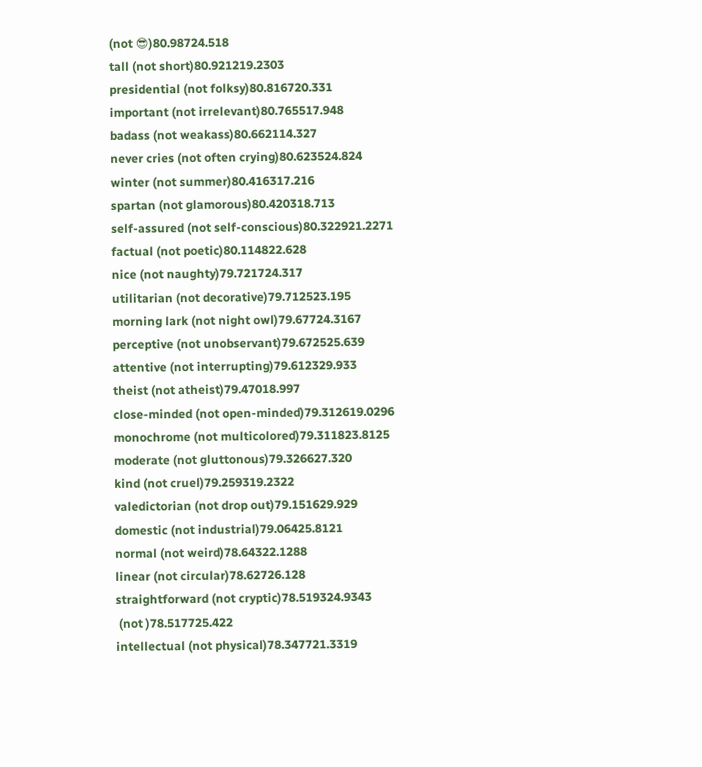(not 😎)80.98724.518
tall (not short)80.921219.2303
presidential (not folksy)80.816720.331
important (not irrelevant)80.765517.948
badass (not weakass)80.662114.327
never cries (not often crying)80.623524.824
winter (not summer)80.416317.216
spartan (not glamorous)80.420318.713
self-assured (not self-conscious)80.322921.2271
factual (not poetic)80.114822.628
nice (not naughty)79.721724.317
utilitarian (not decorative)79.712523.195
morning lark (not night owl)79.67724.3167
perceptive (not unobservant)79.672525.639
attentive (not interrupting)79.612329.933
theist (not atheist)79.47018.997
close-minded (not open-minded)79.312619.0296
monochrome (not multicolored)79.311823.8125
moderate (not gluttonous)79.326627.320
kind (not cruel)79.259319.2322
valedictorian (not drop out)79.151629.929
domestic (not industrial)79.06425.8121
normal (not weird)78.64322.1288
linear (not circular)78.62726.128
straightforward (not cryptic)78.519324.9343
 (not )78.517725.422
intellectual (not physical)78.347721.3319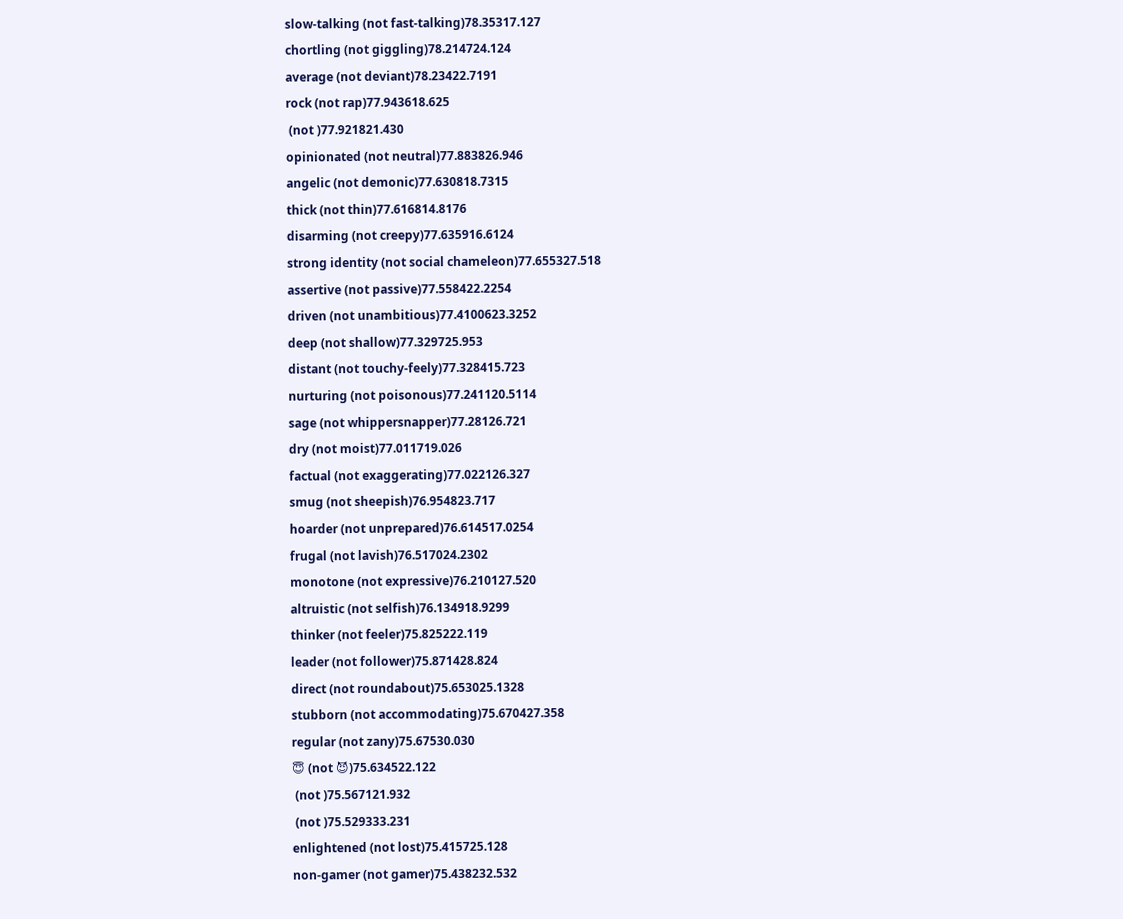slow-talking (not fast-talking)78.35317.127
chortling (not giggling)78.214724.124
average (not deviant)78.23422.7191
rock (not rap)77.943618.625
 (not )77.921821.430
opinionated (not neutral)77.883826.946
angelic (not demonic)77.630818.7315
thick (not thin)77.616814.8176
disarming (not creepy)77.635916.6124
strong identity (not social chameleon)77.655327.518
assertive (not passive)77.558422.2254
driven (not unambitious)77.4100623.3252
deep (not shallow)77.329725.953
distant (not touchy-feely)77.328415.723
nurturing (not poisonous)77.241120.5114
sage (not whippersnapper)77.28126.721
dry (not moist)77.011719.026
factual (not exaggerating)77.022126.327
smug (not sheepish)76.954823.717
hoarder (not unprepared)76.614517.0254
frugal (not lavish)76.517024.2302
monotone (not expressive)76.210127.520
altruistic (not selfish)76.134918.9299
thinker (not feeler)75.825222.119
leader (not follower)75.871428.824
direct (not roundabout)75.653025.1328
stubborn (not accommodating)75.670427.358
regular (not zany)75.67530.030
😇 (not 😈)75.634522.122
 (not )75.567121.932
 (not )75.529333.231
enlightened (not lost)75.415725.128
non-gamer (not gamer)75.438232.532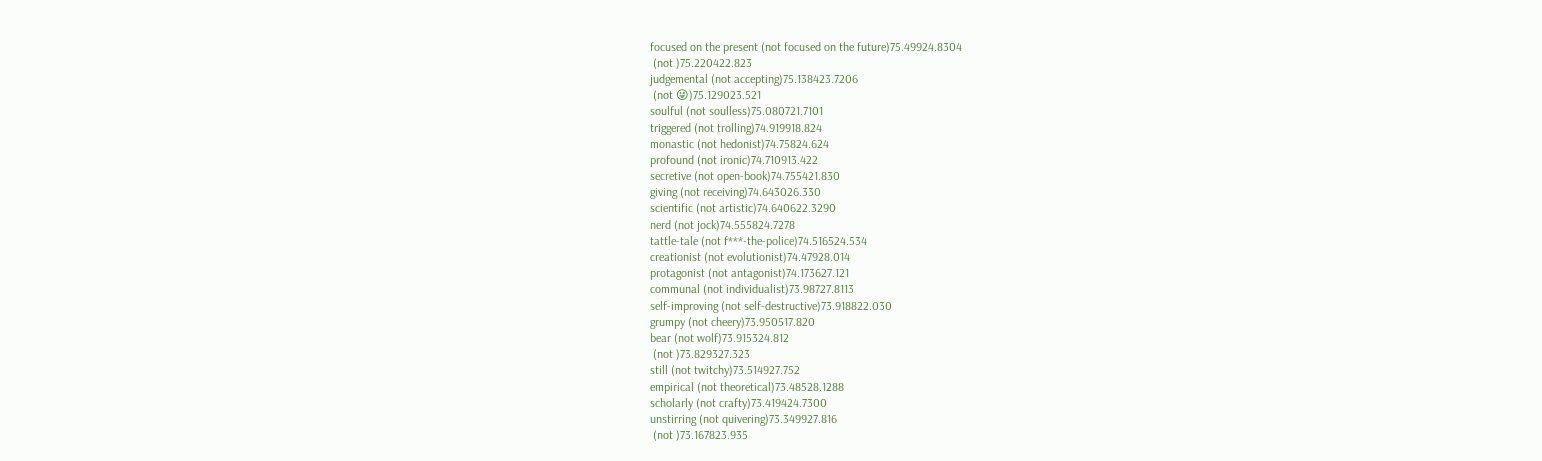focused on the present (not focused on the future)75.49924.8304
 (not )75.220422.823
judgemental (not accepting)75.138423.7206
 (not 😜)75.129023.521
soulful (not soulless)75.080721.7101
triggered (not trolling)74.919918.824
monastic (not hedonist)74.75824.624
profound (not ironic)74.710913.422
secretive (not open-book)74.755421.830
giving (not receiving)74.643026.330
scientific (not artistic)74.640622.3290
nerd (not jock)74.555824.7278
tattle-tale (not f***-the-police)74.516524.534
creationist (not evolutionist)74.47928.014
protagonist (not antagonist)74.173627.121
communal (not individualist)73.98727.8113
self-improving (not self-destructive)73.918822.030
grumpy (not cheery)73.950517.820
bear (not wolf)73.915324.812
 (not )73.829327.323
still (not twitchy)73.514927.752
empirical (not theoretical)73.48528.1288
scholarly (not crafty)73.419424.7300
unstirring (not quivering)73.349927.816
 (not )73.167823.935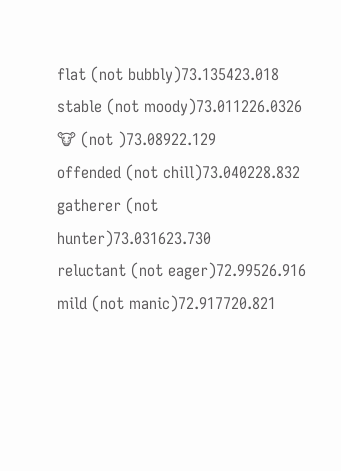flat (not bubbly)73.135423.018
stable (not moody)73.011226.0326
🐮 (not )73.08922.129
offended (not chill)73.040228.832
gatherer (not hunter)73.031623.730
reluctant (not eager)72.99526.916
mild (not manic)72.917720.821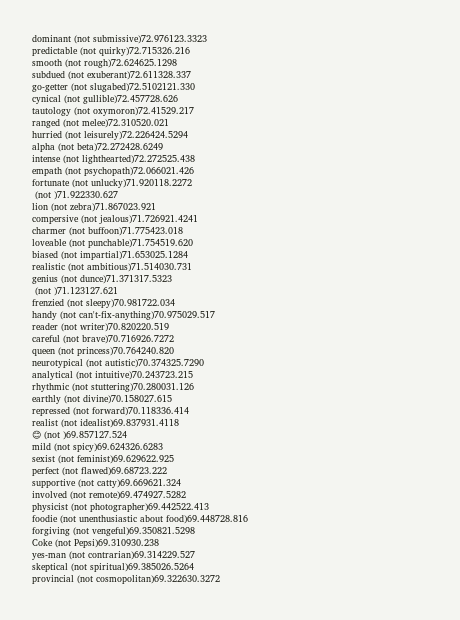dominant (not submissive)72.976123.3323
predictable (not quirky)72.715326.216
smooth (not rough)72.624625.1298
subdued (not exuberant)72.611328.337
go-getter (not slugabed)72.5102121.330
cynical (not gullible)72.457728.626
tautology (not oxymoron)72.41529.217
ranged (not melee)72.310520.021
hurried (not leisurely)72.226424.5294
alpha (not beta)72.272428.6249
intense (not lighthearted)72.272525.438
empath (not psychopath)72.066021.426
fortunate (not unlucky)71.920118.2272
 (not )71.922330.627
lion (not zebra)71.867023.921
compersive (not jealous)71.726921.4241
charmer (not buffoon)71.775423.018
loveable (not punchable)71.754519.620
biased (not impartial)71.653025.1284
realistic (not ambitious)71.514030.731
genius (not dunce)71.371317.5323
 (not )71.123127.621
frenzied (not sleepy)70.981722.034
handy (not can't-fix-anything)70.975029.517
reader (not writer)70.820220.519
careful (not brave)70.716926.7272
queen (not princess)70.764240.820
neurotypical (not autistic)70.374325.7290
analytical (not intuitive)70.243723.215
rhythmic (not stuttering)70.280031.126
earthly (not divine)70.158027.615
repressed (not forward)70.118336.414
realist (not idealist)69.837931.4118
😊 (not )69.857127.524
mild (not spicy)69.624326.6283
sexist (not feminist)69.629622.925
perfect (not flawed)69.68723.222
supportive (not catty)69.669621.324
involved (not remote)69.474927.5282
physicist (not photographer)69.442522.413
foodie (not unenthusiastic about food)69.448728.816
forgiving (not vengeful)69.350821.5298
Coke (not Pepsi)69.310930.238
yes-man (not contrarian)69.314229.527
skeptical (not spiritual)69.385026.5264
provincial (not cosmopolitan)69.322630.3272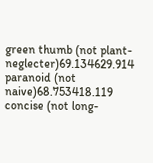green thumb (not plant-neglecter)69.134629.914
paranoid (not naive)68.753418.119
concise (not long-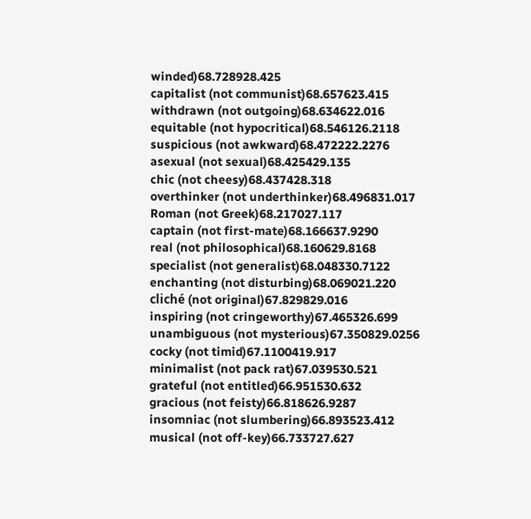winded)68.728928.425
capitalist (not communist)68.657623.415
withdrawn (not outgoing)68.634622.016
equitable (not hypocritical)68.546126.2118
suspicious (not awkward)68.472222.2276
asexual (not sexual)68.425429.135
chic (not cheesy)68.437428.318
overthinker (not underthinker)68.496831.017
Roman (not Greek)68.217027.117
captain (not first-mate)68.166637.9290
real (not philosophical)68.160629.8168
specialist (not generalist)68.048330.7122
enchanting (not disturbing)68.069021.220
cliché (not original)67.829829.016
inspiring (not cringeworthy)67.465326.699
unambiguous (not mysterious)67.350829.0256
cocky (not timid)67.1100419.917
minimalist (not pack rat)67.039530.521
grateful (not entitled)66.951530.632
gracious (not feisty)66.818626.9287
insomniac (not slumbering)66.893523.412
musical (not off-key)66.733727.627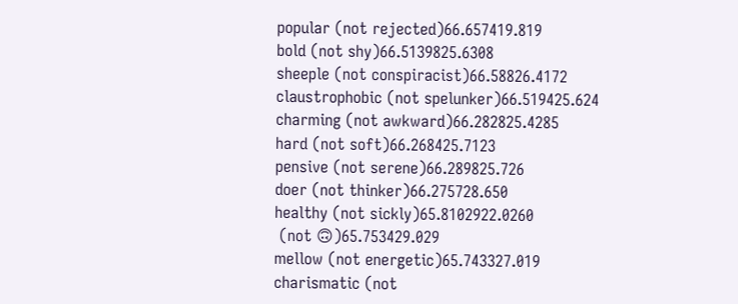popular (not rejected)66.657419.819
bold (not shy)66.5139825.6308
sheeple (not conspiracist)66.58826.4172
claustrophobic (not spelunker)66.519425.624
charming (not awkward)66.282825.4285
hard (not soft)66.268425.7123
pensive (not serene)66.289825.726
doer (not thinker)66.275728.650
healthy (not sickly)65.8102922.0260
 (not 🙃)65.753429.029
mellow (not energetic)65.743327.019
charismatic (not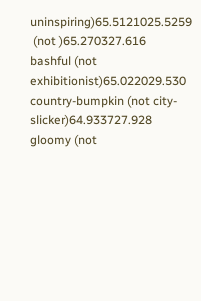uninspiring)65.5121025.5259
 (not )65.270327.616
bashful (not exhibitionist)65.022029.530
country-bumpkin (not city-slicker)64.933727.928
gloomy (not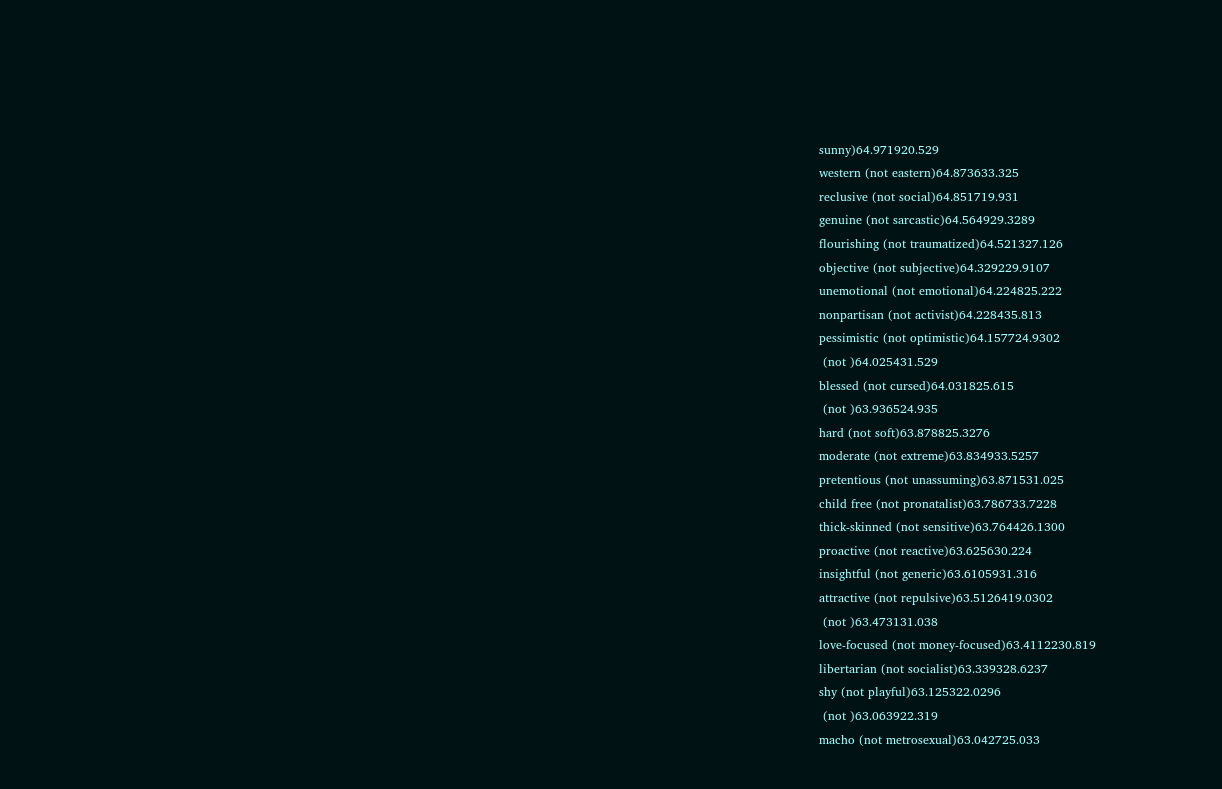sunny)64.971920.529
western (not eastern)64.873633.325
reclusive (not social)64.851719.931
genuine (not sarcastic)64.564929.3289
flourishing (not traumatized)64.521327.126
objective (not subjective)64.329229.9107
unemotional (not emotional)64.224825.222
nonpartisan (not activist)64.228435.813
pessimistic (not optimistic)64.157724.9302
 (not )64.025431.529
blessed (not cursed)64.031825.615
 (not )63.936524.935
hard (not soft)63.878825.3276
moderate (not extreme)63.834933.5257
pretentious (not unassuming)63.871531.025
child free (not pronatalist)63.786733.7228
thick-skinned (not sensitive)63.764426.1300
proactive (not reactive)63.625630.224
insightful (not generic)63.6105931.316
attractive (not repulsive)63.5126419.0302
 (not )63.473131.038
love-focused (not money-focused)63.4112230.819
libertarian (not socialist)63.339328.6237
shy (not playful)63.125322.0296
 (not )63.063922.319
macho (not metrosexual)63.042725.033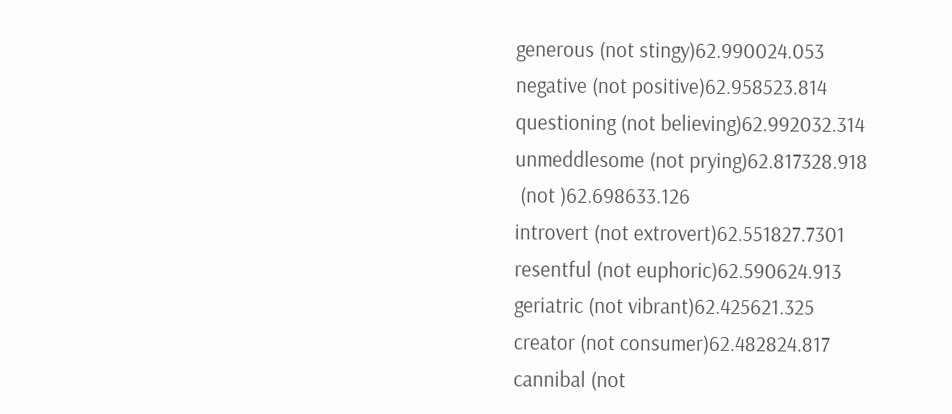generous (not stingy)62.990024.053
negative (not positive)62.958523.814
questioning (not believing)62.992032.314
unmeddlesome (not prying)62.817328.918
 (not )62.698633.126
introvert (not extrovert)62.551827.7301
resentful (not euphoric)62.590624.913
geriatric (not vibrant)62.425621.325
creator (not consumer)62.482824.817
cannibal (not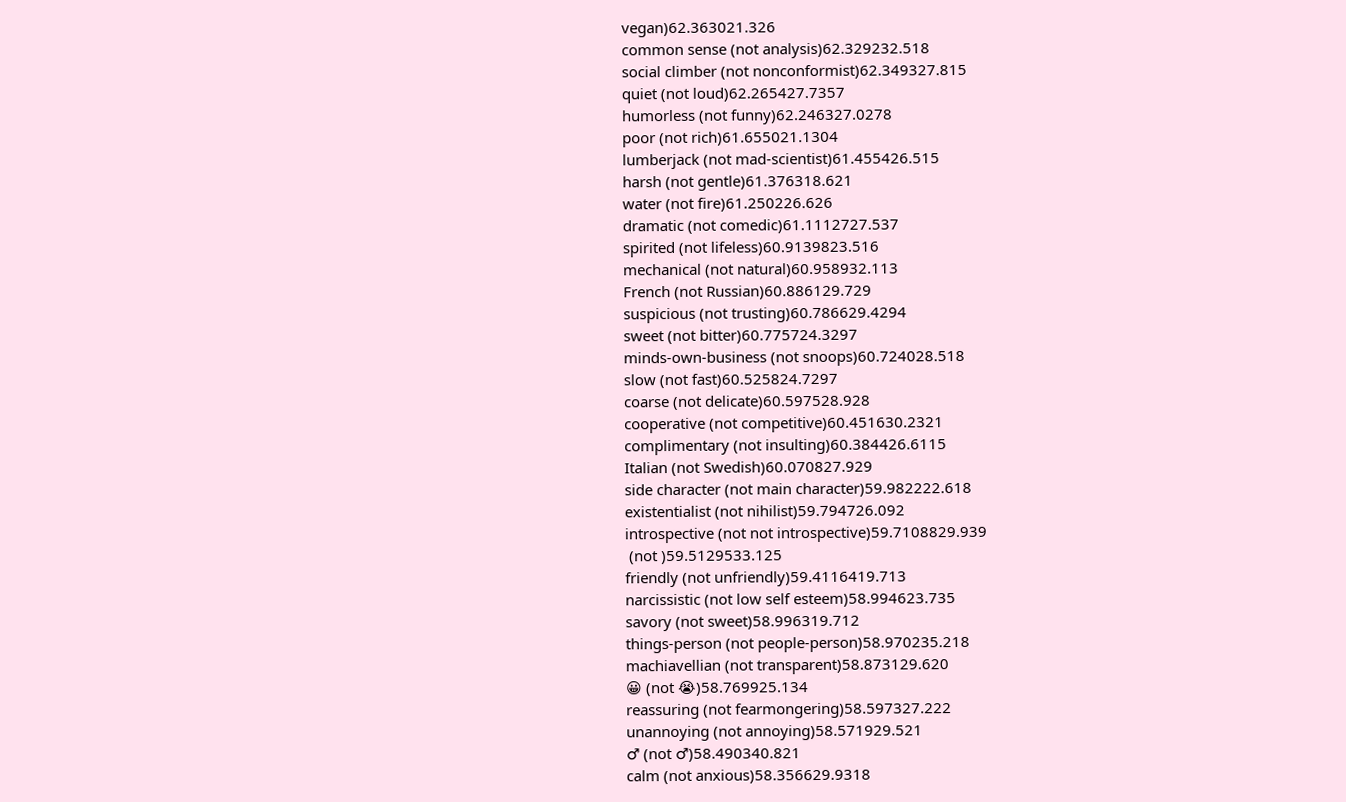vegan)62.363021.326
common sense (not analysis)62.329232.518
social climber (not nonconformist)62.349327.815
quiet (not loud)62.265427.7357
humorless (not funny)62.246327.0278
poor (not rich)61.655021.1304
lumberjack (not mad-scientist)61.455426.515
harsh (not gentle)61.376318.621
water (not fire)61.250226.626
dramatic (not comedic)61.1112727.537
spirited (not lifeless)60.9139823.516
mechanical (not natural)60.958932.113
French (not Russian)60.886129.729
suspicious (not trusting)60.786629.4294
sweet (not bitter)60.775724.3297
minds-own-business (not snoops)60.724028.518
slow (not fast)60.525824.7297
coarse (not delicate)60.597528.928
cooperative (not competitive)60.451630.2321
complimentary (not insulting)60.384426.6115
Italian (not Swedish)60.070827.929
side character (not main character)59.982222.618
existentialist (not nihilist)59.794726.092
introspective (not not introspective)59.7108829.939
 (not )59.5129533.125
friendly (not unfriendly)59.4116419.713
narcissistic (not low self esteem)58.994623.735
savory (not sweet)58.996319.712
things-person (not people-person)58.970235.218
machiavellian (not transparent)58.873129.620
😀 (not 😭)58.769925.134
reassuring (not fearmongering)58.597327.222
unannoying (not annoying)58.571929.521
♂ (not ♂)58.490340.821
calm (not anxious)58.356629.9318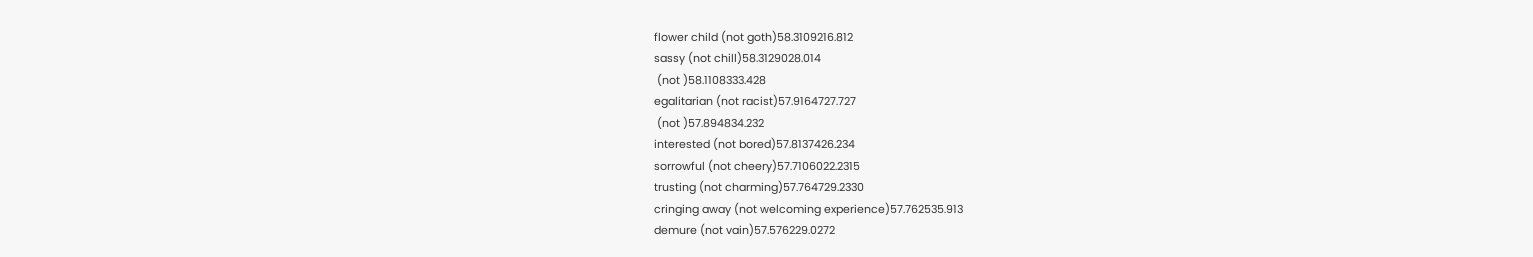flower child (not goth)58.3109216.812
sassy (not chill)58.3129028.014
 (not )58.1108333.428
egalitarian (not racist)57.9164727.727
 (not )57.894834.232
interested (not bored)57.8137426.234
sorrowful (not cheery)57.7106022.2315
trusting (not charming)57.764729.2330
cringing away (not welcoming experience)57.762535.913
demure (not vain)57.576229.0272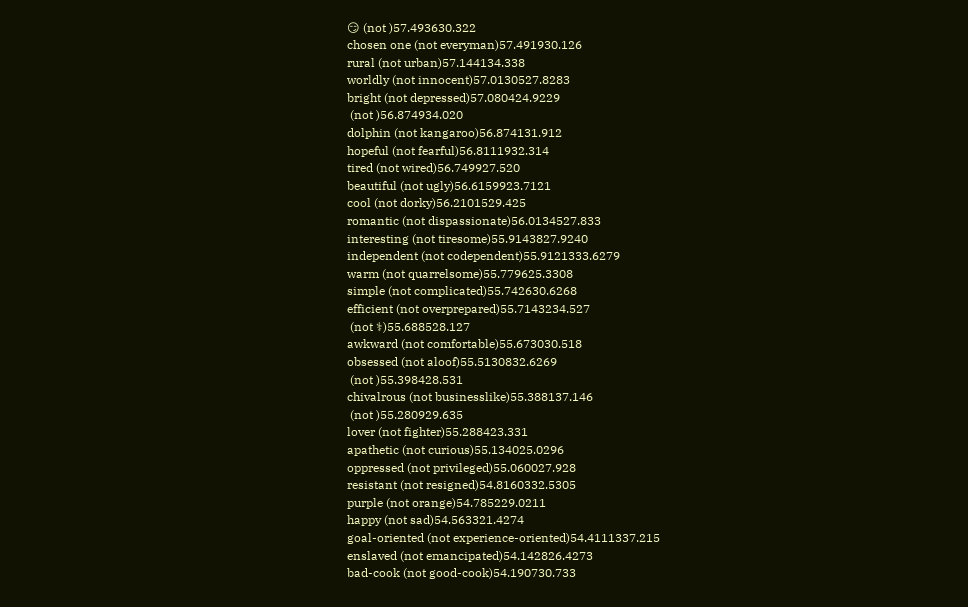😏 (not )57.493630.322
chosen one (not everyman)57.491930.126
rural (not urban)57.144134.338
worldly (not innocent)57.0130527.8283
bright (not depressed)57.080424.9229
 (not )56.874934.020
dolphin (not kangaroo)56.874131.912
hopeful (not fearful)56.8111932.314
tired (not wired)56.749927.520
beautiful (not ugly)56.6159923.7121
cool (not dorky)56.2101529.425
romantic (not dispassionate)56.0134527.833
interesting (not tiresome)55.9143827.9240
independent (not codependent)55.9121333.6279
warm (not quarrelsome)55.779625.3308
simple (not complicated)55.742630.6268
efficient (not overprepared)55.7143234.527
 (not ⚕)55.688528.127
awkward (not comfortable)55.673030.518
obsessed (not aloof)55.5130832.6269
 (not )55.398428.531
chivalrous (not businesslike)55.388137.146
 (not )55.280929.635
lover (not fighter)55.288423.331
apathetic (not curious)55.134025.0296
oppressed (not privileged)55.060027.928
resistant (not resigned)54.8160332.5305
purple (not orange)54.785229.0211
happy (not sad)54.563321.4274
goal-oriented (not experience-oriented)54.4111337.215
enslaved (not emancipated)54.142826.4273
bad-cook (not good-cook)54.190730.733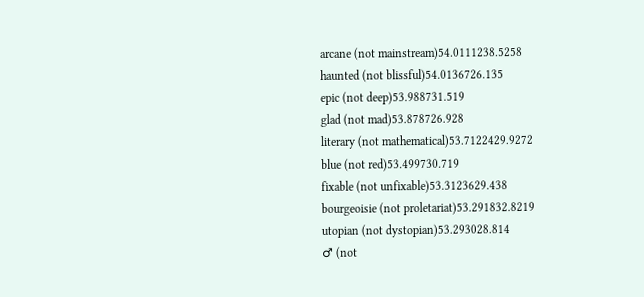arcane (not mainstream)54.0111238.5258
haunted (not blissful)54.0136726.135
epic (not deep)53.988731.519
glad (not mad)53.878726.928
literary (not mathematical)53.7122429.9272
blue (not red)53.499730.719
fixable (not unfixable)53.3123629.438
bourgeoisie (not proletariat)53.291832.8219
utopian (not dystopian)53.293028.814
♂ (not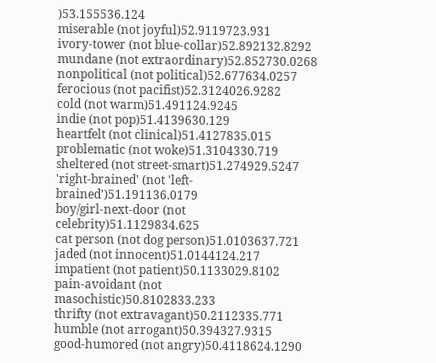)53.155536.124
miserable (not joyful)52.9119723.931
ivory-tower (not blue-collar)52.892132.8292
mundane (not extraordinary)52.852730.0268
nonpolitical (not political)52.677634.0257
ferocious (not pacifist)52.3124026.9282
cold (not warm)51.491124.9245
indie (not pop)51.4139630.129
heartfelt (not clinical)51.4127835.015
problematic (not woke)51.3104330.719
sheltered (not street-smart)51.274929.5247
'right-brained' (not 'left-brained')51.191136.0179
boy/girl-next-door (not celebrity)51.1129834.625
cat person (not dog person)51.0103637.721
jaded (not innocent)51.0144124.217
impatient (not patient)50.1133029.8102
pain-avoidant (not masochistic)50.8102833.233
thrifty (not extravagant)50.2112335.771
humble (not arrogant)50.394327.9315
good-humored (not angry)50.4118624.1290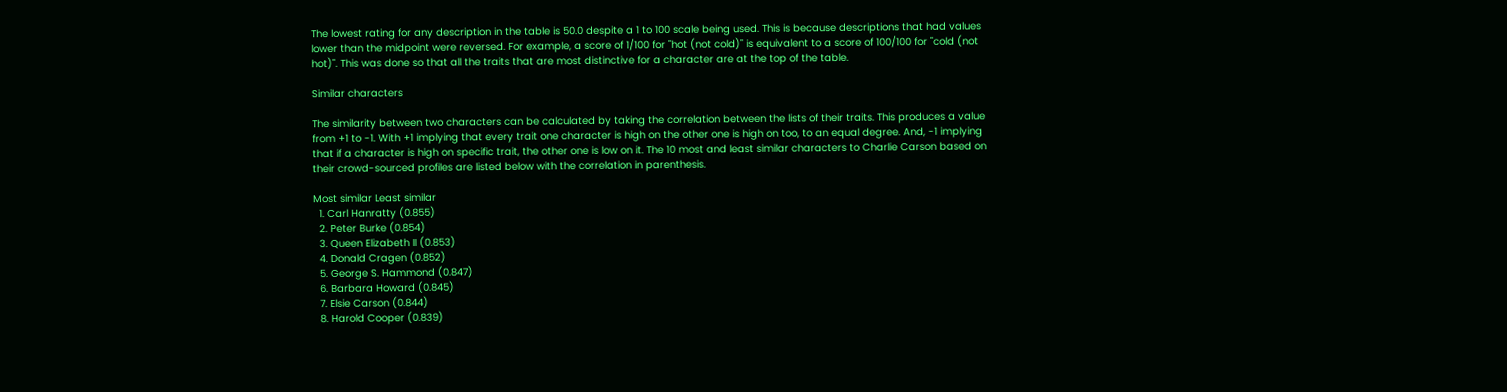The lowest rating for any description in the table is 50.0 despite a 1 to 100 scale being used. This is because descriptions that had values lower than the midpoint were reversed. For example, a score of 1/100 for "hot (not cold)" is equivalent to a score of 100/100 for "cold (not hot)". This was done so that all the traits that are most distinctive for a character are at the top of the table.

Similar characters

The similarity between two characters can be calculated by taking the correlation between the lists of their traits. This produces a value from +1 to -1. With +1 implying that every trait one character is high on the other one is high on too, to an equal degree. And, -1 implying that if a character is high on specific trait, the other one is low on it. The 10 most and least similar characters to Charlie Carson based on their crowd-sourced profiles are listed below with the correlation in parenthesis.

Most similar Least similar
  1. Carl Hanratty (0.855)
  2. Peter Burke (0.854)
  3. Queen Elizabeth II (0.853)
  4. Donald Cragen (0.852)
  5. George S. Hammond (0.847)
  6. Barbara Howard (0.845)
  7. Elsie Carson (0.844)
  8. Harold Cooper (0.839)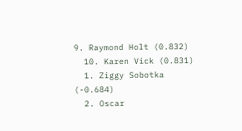9. Raymond Holt (0.832)
  10. Karen Vick (0.831)
  1. Ziggy Sobotka (-0.684)
  2. Oscar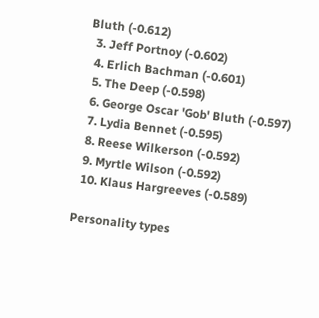Bluth (-0.612)
  3. Jeff Portnoy (-0.602)
  4. Erlich Bachman (-0.601)
  5. The Deep (-0.598)
  6. George Oscar 'Gob' Bluth (-0.597)
  7. Lydia Bennet (-0.595)
  8. Reese Wilkerson (-0.592)
  9. Myrtle Wilson (-0.592)
  10. Klaus Hargreeves (-0.589)

Personality types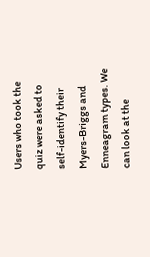Users who took the quiz were asked to self-identify their Myers-Briggs and Enneagram types. We can look at the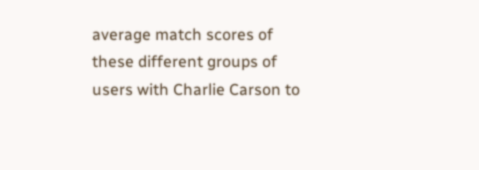average match scores of these different groups of users with Charlie Carson to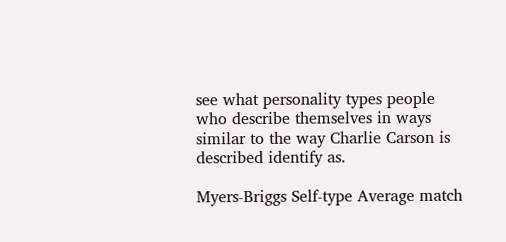see what personality types people who describe themselves in ways similar to the way Charlie Carson is described identify as.

Myers-Briggs Self-type Average match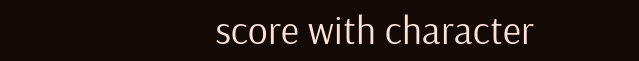score with character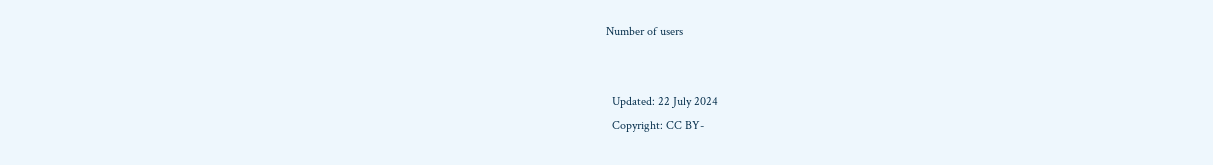Number of users


  Updated: 22 July 2024
  Copyright: CC BY-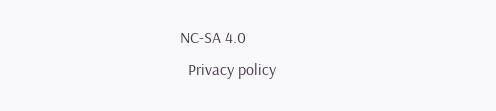NC-SA 4.0
  Privacy policy